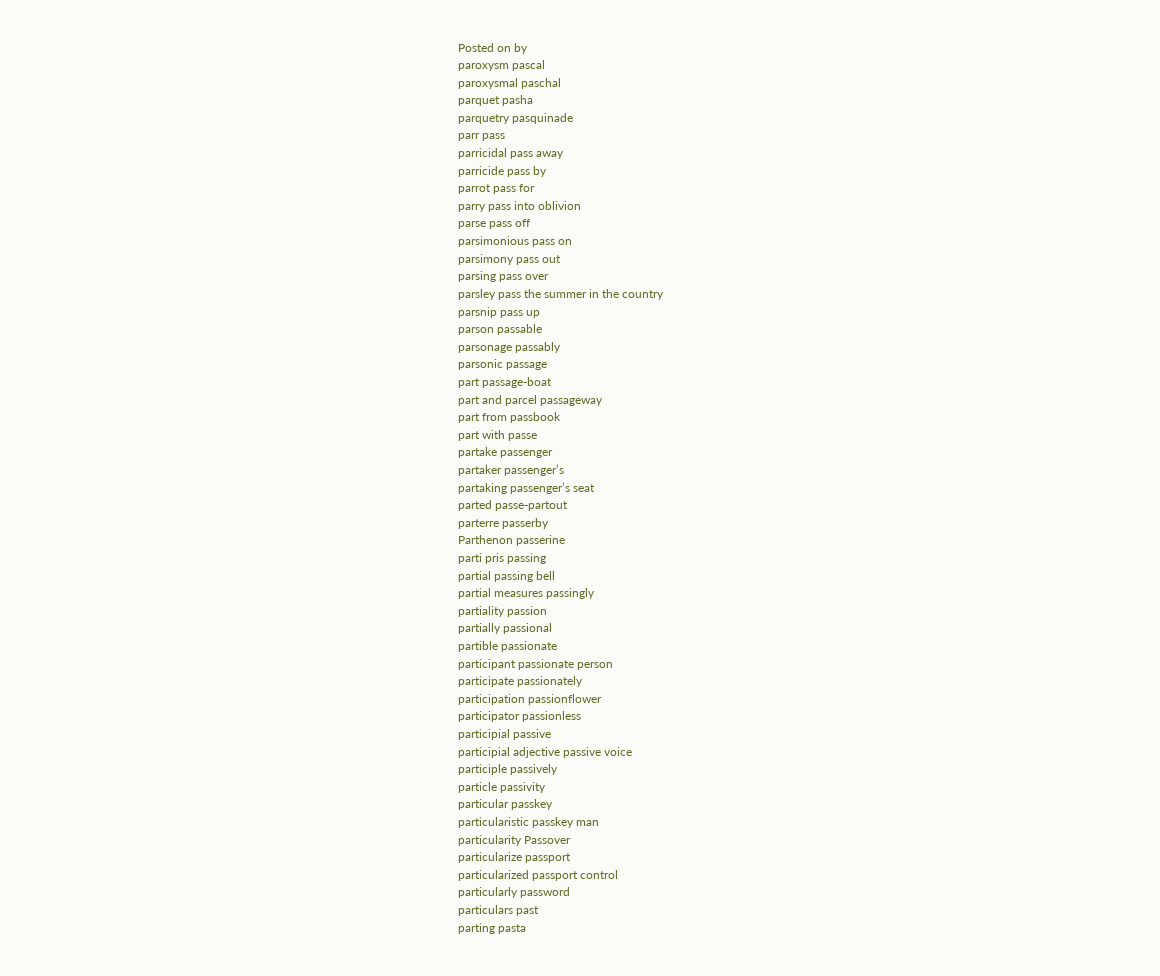Posted on by
paroxysm pascal
paroxysmal paschal
parquet pasha
parquetry pasquinade
parr pass
parricidal pass away
parricide pass by
parrot pass for
parry pass into oblivion
parse pass off
parsimonious pass on
parsimony pass out
parsing pass over
parsley pass the summer in the country
parsnip pass up
parson passable
parsonage passably
parsonic passage
part passage-boat
part and parcel passageway
part from passbook
part with passe
partake passenger
partaker passenger’s
partaking passenger’s seat
parted passe-partout
parterre passerby
Parthenon passerine
parti pris passing
partial passing bell
partial measures passingly
partiality passion
partially passional
partible passionate
participant passionate person
participate passionately
participation passionflower
participator passionless
participial passive
participial adjective passive voice
participle passively
particle passivity
particular passkey
particularistic passkey man
particularity Passover
particularize passport
particularized passport control
particularly password
particulars past
parting pasta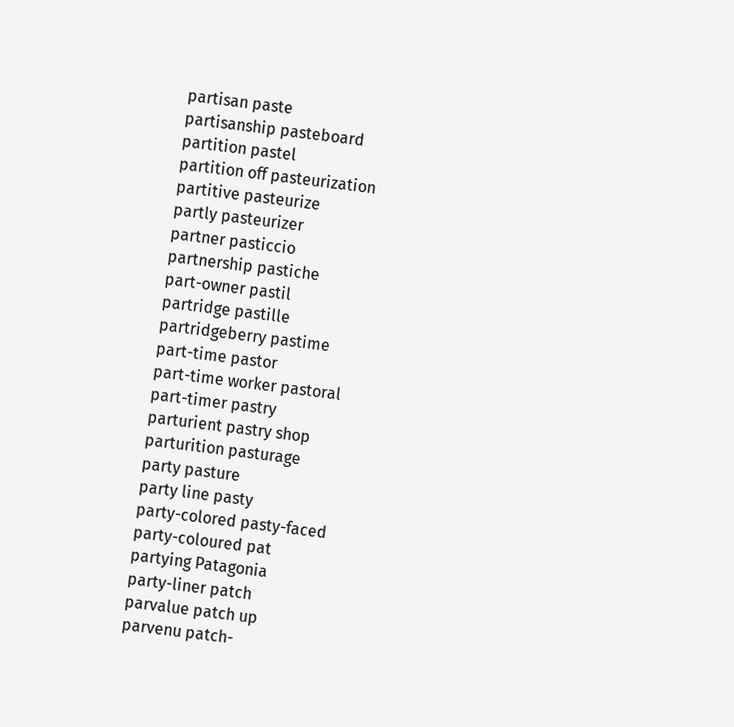partisan paste
partisanship pasteboard
partition pastel
partition off pasteurization
partitive pasteurize
partly pasteurizer
partner pasticcio
partnership pastiche
part-owner pastil
partridge pastille
partridgeberry pastime
part-time pastor
part-time worker pastoral
part-timer pastry
parturient pastry shop
parturition pasturage
party pasture
party line pasty
party-colored pasty-faced
party-coloured pat
partying Patagonia
party-liner patch
parvalue patch up
parvenu patch-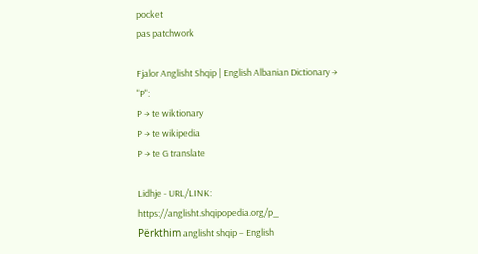pocket
pas patchwork

Fjalor Anglisht Shqip | English Albanian Dictionary → "P":
P → te wiktionary
P → te wikipedia
P → te G translate

Lidhje - URL/LINK: https://anglisht.shqipopedia.org/p_
Përkthim anglisht shqip – English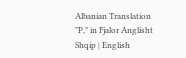Albanian Translation
"P," in Fjalor Anglisht Shqip | English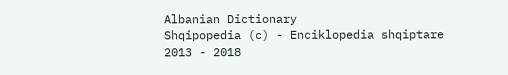Albanian Dictionary
Shqipopedia (c) - Enciklopedia shqiptare
2013 - 2018